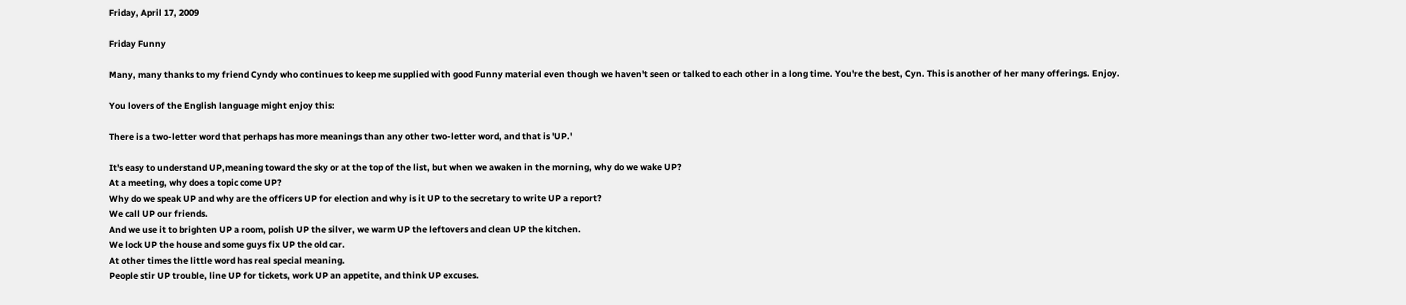Friday, April 17, 2009

Friday Funny

Many, many thanks to my friend Cyndy who continues to keep me supplied with good Funny material even though we haven't seen or talked to each other in a long time. You're the best, Cyn. This is another of her many offerings. Enjoy.

You lovers of the English language might enjoy this:

There is a two-letter word that perhaps has more meanings than any other two-letter word, and that is 'UP.'

It's easy to understand UP,meaning toward the sky or at the top of the list, but when we awaken in the morning, why do we wake UP?
At a meeting, why does a topic come UP?
Why do we speak UP and why are the officers UP for election and why is it UP to the secretary to write UP a report?
We call UP our friends.
And we use it to brighten UP a room, polish UP the silver, we warm UP the leftovers and clean UP the kitchen.
We lock UP the house and some guys fix UP the old car.
At other times the little word has real special meaning.
People stir UP trouble, line UP for tickets, work UP an appetite, and think UP excuses.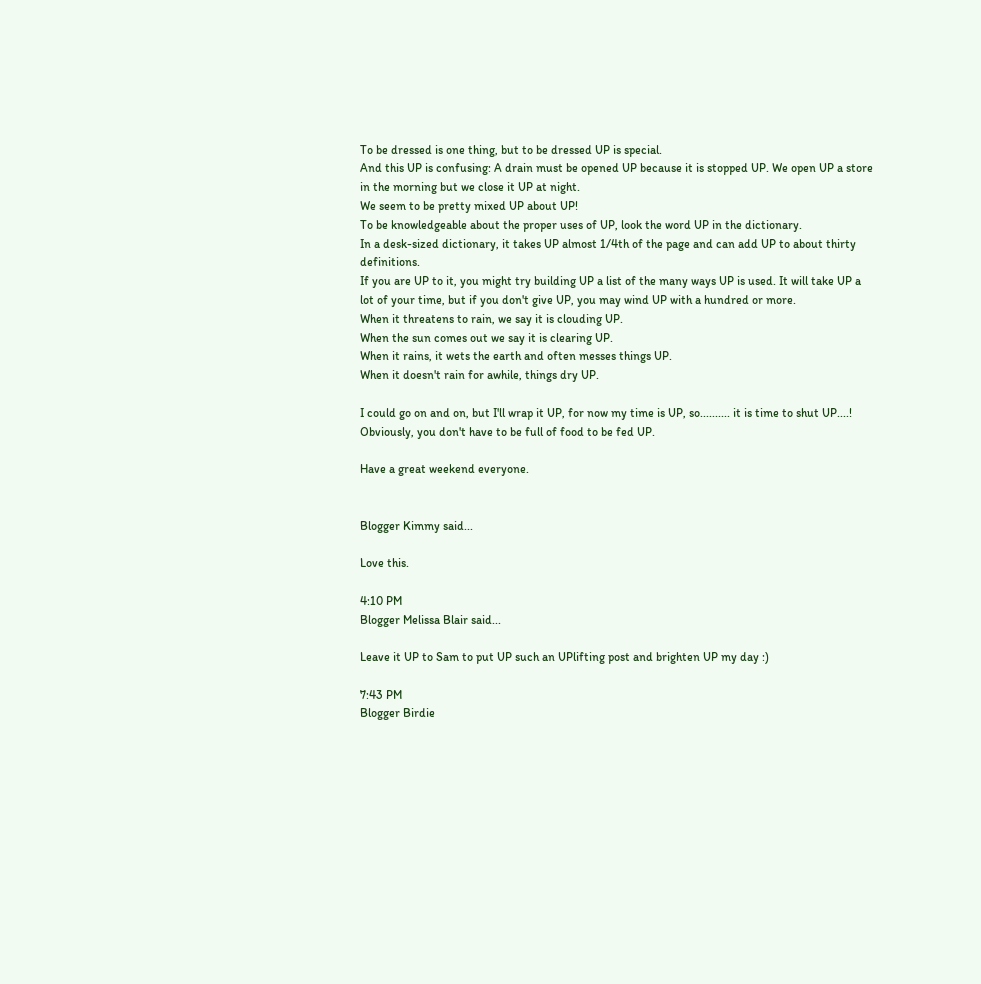To be dressed is one thing, but to be dressed UP is special.
And this UP is confusing: A drain must be opened UP because it is stopped UP. We open UP a store in the morning but we close it UP at night.
We seem to be pretty mixed UP about UP!
To be knowledgeable about the proper uses of UP, look the word UP in the dictionary.
In a desk-sized dictionary, it takes UP almost 1/4th of the page and can add UP to about thirty definitions.
If you are UP to it, you might try building UP a list of the many ways UP is used. It will take UP a lot of your time, but if you don't give UP, you may wind UP with a hundred or more.
When it threatens to rain, we say it is clouding UP.
When the sun comes out we say it is clearing UP.
When it rains, it wets the earth and often messes things UP.
When it doesn't rain for awhile, things dry UP.

I could go on and on, but I'll wrap it UP, for now my time is UP, so.......... it is time to shut UP....! Obviously, you don't have to be full of food to be fed UP.

Have a great weekend everyone.


Blogger Kimmy said...

Love this.

4:10 PM
Blogger Melissa Blair said...

Leave it UP to Sam to put UP such an UPlifting post and brighten UP my day :)

7:43 PM
Blogger Birdie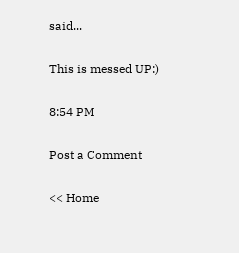said...

This is messed UP:)

8:54 PM

Post a Comment

<< Home